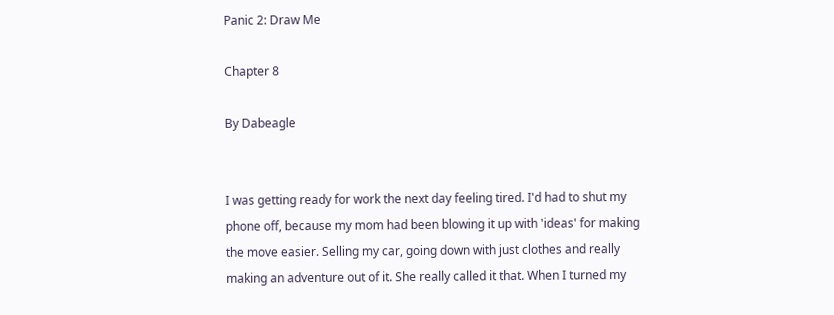Panic 2: Draw Me

Chapter 8

By Dabeagle


I was getting ready for work the next day feeling tired. I'd had to shut my phone off, because my mom had been blowing it up with 'ideas' for making the move easier. Selling my car, going down with just clothes and really making an adventure out of it. She really called it that. When I turned my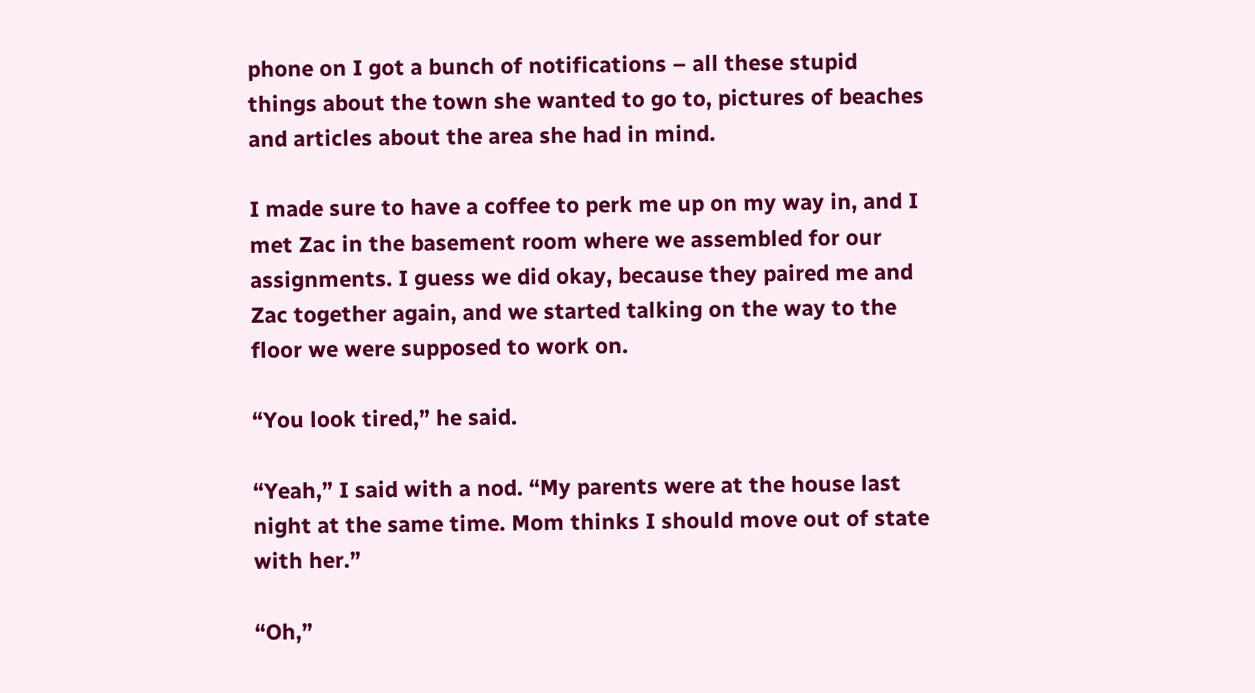phone on I got a bunch of notifications – all these stupid things about the town she wanted to go to, pictures of beaches and articles about the area she had in mind.

I made sure to have a coffee to perk me up on my way in, and I met Zac in the basement room where we assembled for our assignments. I guess we did okay, because they paired me and Zac together again, and we started talking on the way to the floor we were supposed to work on.

“You look tired,” he said.

“Yeah,” I said with a nod. “My parents were at the house last night at the same time. Mom thinks I should move out of state with her.”

“Oh,”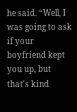he said. “Well, I was going to ask if your boyfriend kept you up, but that's kind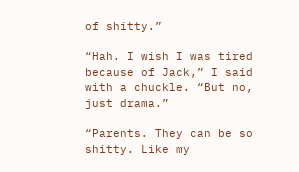of shitty.”

“Hah. I wish I was tired because of Jack,” I said with a chuckle. “But no, just drama.”

“Parents. They can be so shitty. Like my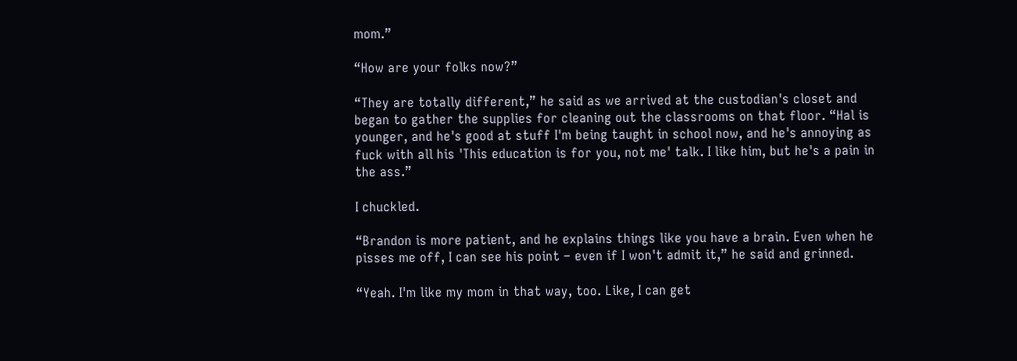mom.”

“How are your folks now?”

“They are totally different,” he said as we arrived at the custodian's closet and began to gather the supplies for cleaning out the classrooms on that floor. “Hal is younger, and he's good at stuff I'm being taught in school now, and he's annoying as fuck with all his 'This education is for you, not me' talk. I like him, but he's a pain in the ass.”

I chuckled.

“Brandon is more patient, and he explains things like you have a brain. Even when he pisses me off, I can see his point – even if I won't admit it,” he said and grinned.

“Yeah. I'm like my mom in that way, too. Like, I can get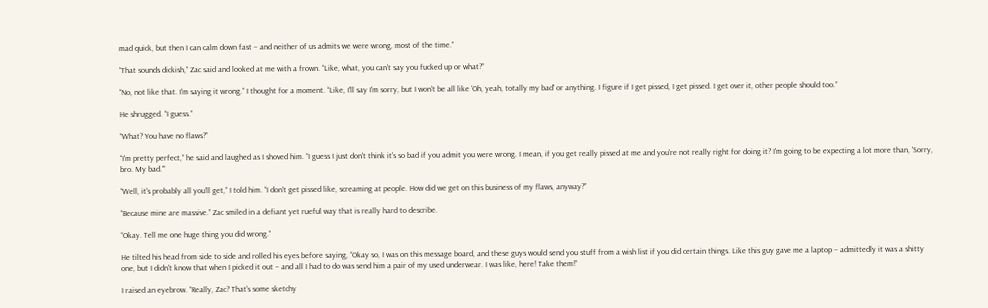mad quick, but then I can calm down fast – and neither of us admits we were wrong, most of the time.”

“That sounds dickish,” Zac said and looked at me with a frown. “Like, what, you can't say you fucked up or what?”

“No, not like that. I'm saying it wrong.” I thought for a moment. “Like, I'll say I'm sorry, but I won't be all like 'Oh, yeah, totally my bad' or anything. I figure if I get pissed, I get pissed. I get over it, other people should too.”

He shrugged. “I guess.”

“What? You have no flaws?”

“I'm pretty perfect,” he said and laughed as I shoved him. “I guess I just don't think it's so bad if you admit you were wrong. I mean, if you get really pissed at me and you're not really right for doing it? I'm going to be expecting a lot more than, 'Sorry, bro. My bad.'”

“Well, it's probably all you'll get,” I told him. “I don't get pissed like, screaming at people. How did we get on this business of my flaws, anyway?”

“Because mine are massive.” Zac smiled in a defiant yet rueful way that is really hard to describe.

“Okay. Tell me one huge thing you did wrong.”

He tilted his head from side to side and rolled his eyes before saying, “Okay so, I was on this message board, and these guys would send you stuff from a wish list if you did certain things. Like this guy gave me a laptop – admittedly it was a shitty one, but I didn't know that when I picked it out – and all I had to do was send him a pair of my used underwear. I was like, here! Take them!”

I raised an eyebrow. “Really, Zac? That's some sketchy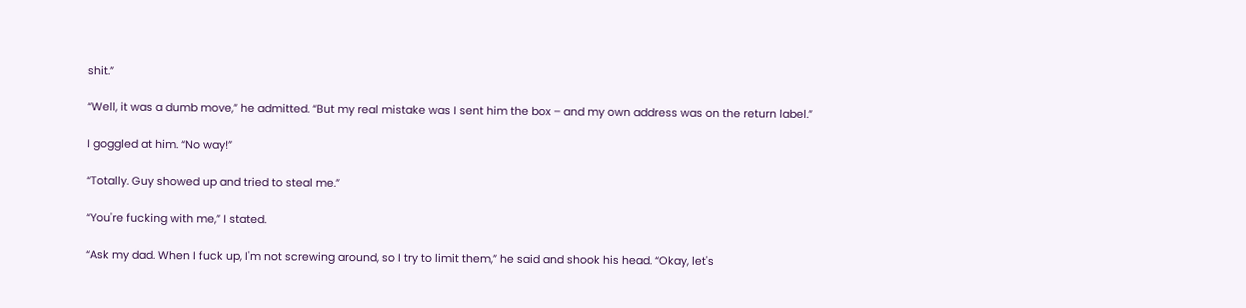shit.”

“Well, it was a dumb move,” he admitted. “But my real mistake was I sent him the box – and my own address was on the return label.”

I goggled at him. “No way!”

“Totally. Guy showed up and tried to steal me.”

“You're fucking with me,” I stated.

“Ask my dad. When I fuck up, I'm not screwing around, so I try to limit them,” he said and shook his head. “Okay, let's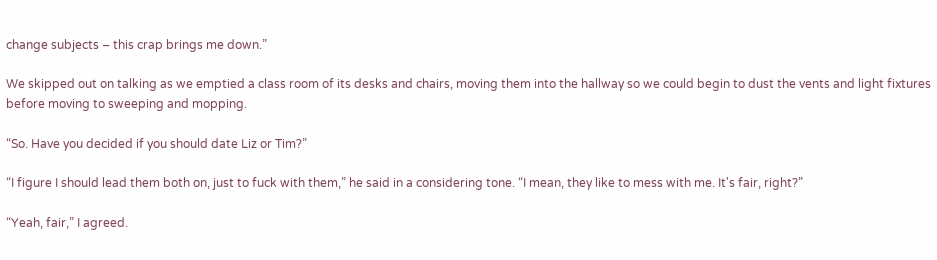change subjects – this crap brings me down.”

We skipped out on talking as we emptied a class room of its desks and chairs, moving them into the hallway so we could begin to dust the vents and light fixtures before moving to sweeping and mopping.

“So. Have you decided if you should date Liz or Tim?”

“I figure I should lead them both on, just to fuck with them,” he said in a considering tone. “I mean, they like to mess with me. It's fair, right?”

“Yeah, fair,” I agreed.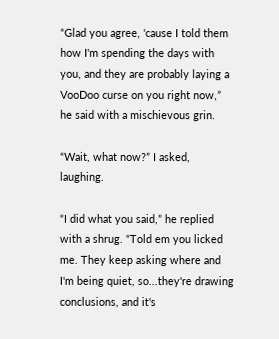“Glad you agree, 'cause I told them how I'm spending the days with you, and they are probably laying a VooDoo curse on you right now,” he said with a mischievous grin.

“Wait, what now?” I asked, laughing.

“I did what you said,” he replied with a shrug. “Told em you licked me. They keep asking where and I'm being quiet, so...they're drawing conclusions, and it's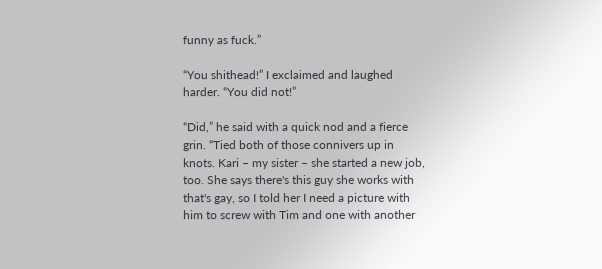funny as fuck.”

“You shithead!” I exclaimed and laughed harder. “You did not!”

“Did,” he said with a quick nod and a fierce grin. “Tied both of those connivers up in knots. Kari – my sister – she started a new job, too. She says there's this guy she works with that's gay, so I told her I need a picture with him to screw with Tim and one with another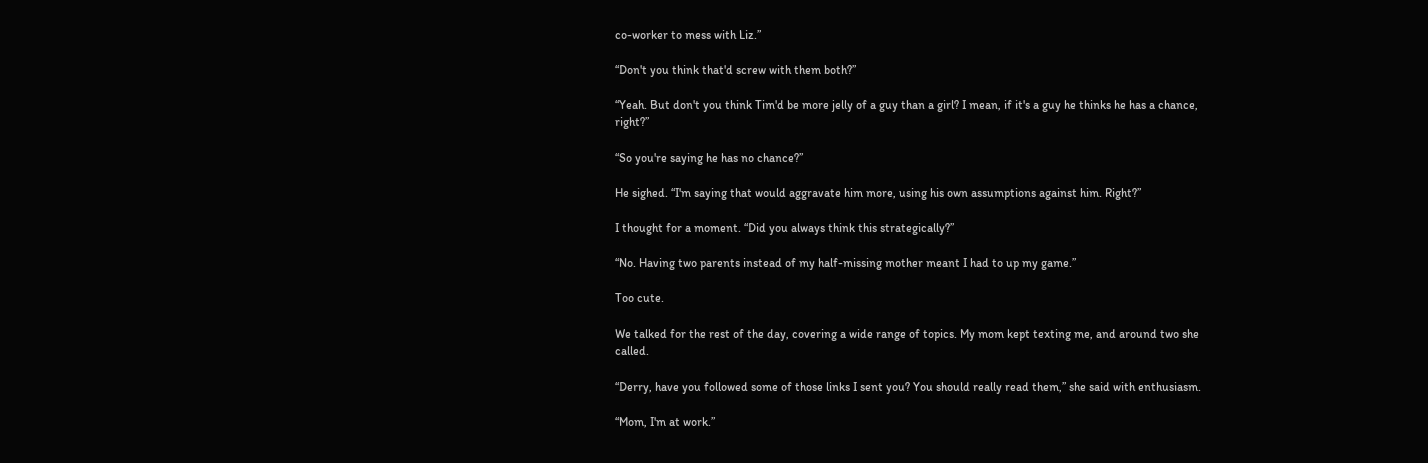co-worker to mess with Liz.”

“Don't you think that'd screw with them both?”

“Yeah. But don't you think Tim'd be more jelly of a guy than a girl? I mean, if it's a guy he thinks he has a chance, right?”

“So you're saying he has no chance?”

He sighed. “I'm saying that would aggravate him more, using his own assumptions against him. Right?”

I thought for a moment. “Did you always think this strategically?”

“No. Having two parents instead of my half-missing mother meant I had to up my game.”

Too cute.

We talked for the rest of the day, covering a wide range of topics. My mom kept texting me, and around two she called.

“Derry, have you followed some of those links I sent you? You should really read them,” she said with enthusiasm.

“Mom, I'm at work.”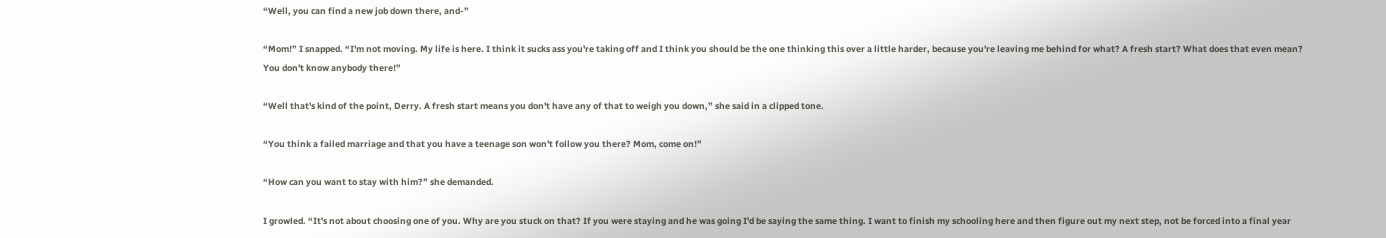“Well, you can find a new job down there, and-”

“Mom!” I snapped. “I'm not moving. My life is here. I think it sucks ass you're taking off and I think you should be the one thinking this over a little harder, because you're leaving me behind for what? A fresh start? What does that even mean? You don't know anybody there!”

“Well that's kind of the point, Derry. A fresh start means you don't have any of that to weigh you down,” she said in a clipped tone.

“You think a failed marriage and that you have a teenage son won't follow you there? Mom, come on!”

“How can you want to stay with him?” she demanded.

I growled. “It's not about choosing one of you. Why are you stuck on that? If you were staying and he was going I'd be saying the same thing. I want to finish my schooling here and then figure out my next step, not be forced into a final year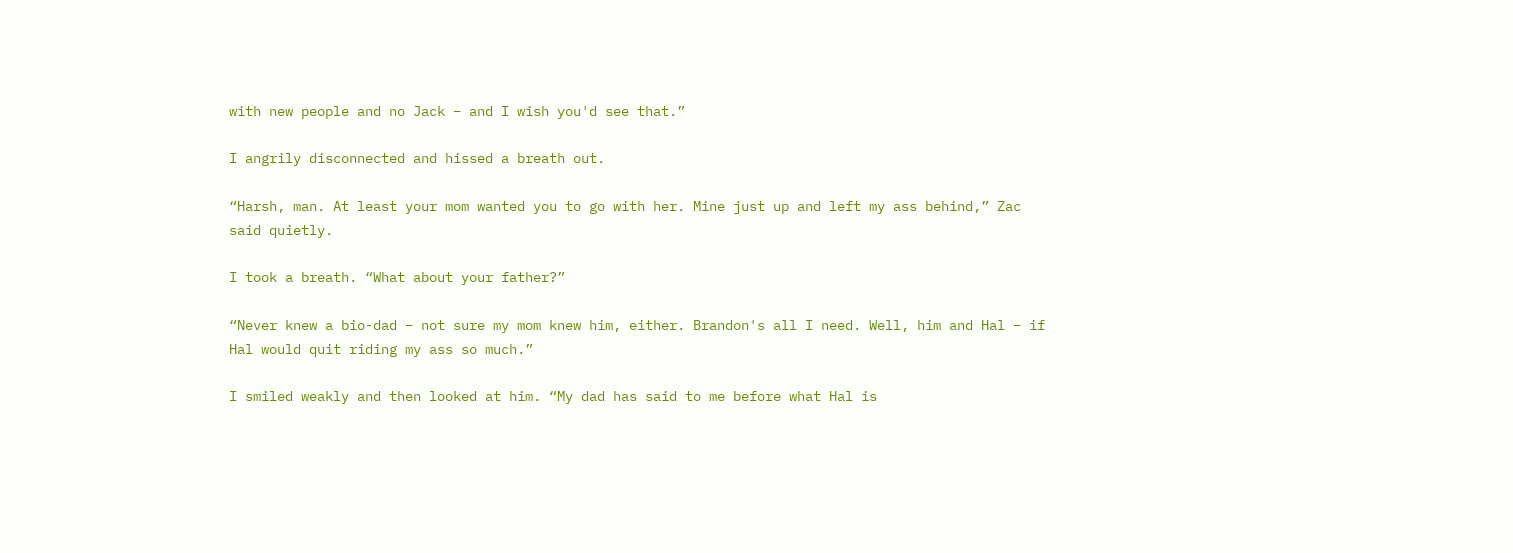with new people and no Jack – and I wish you'd see that.”

I angrily disconnected and hissed a breath out.

“Harsh, man. At least your mom wanted you to go with her. Mine just up and left my ass behind,” Zac said quietly.

I took a breath. “What about your father?”

“Never knew a bio-dad – not sure my mom knew him, either. Brandon's all I need. Well, him and Hal – if Hal would quit riding my ass so much.”

I smiled weakly and then looked at him. “My dad has said to me before what Hal is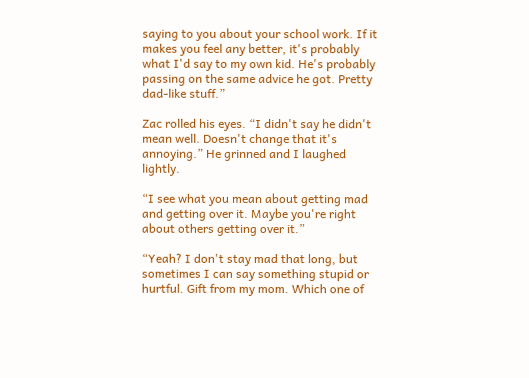saying to you about your school work. If it makes you feel any better, it's probably what I'd say to my own kid. He's probably passing on the same advice he got. Pretty dad-like stuff.”

Zac rolled his eyes. “I didn't say he didn't mean well. Doesn't change that it's annoying.” He grinned and I laughed lightly.

“I see what you mean about getting mad and getting over it. Maybe you're right about others getting over it.”

“Yeah? I don't stay mad that long, but sometimes I can say something stupid or hurtful. Gift from my mom. Which one of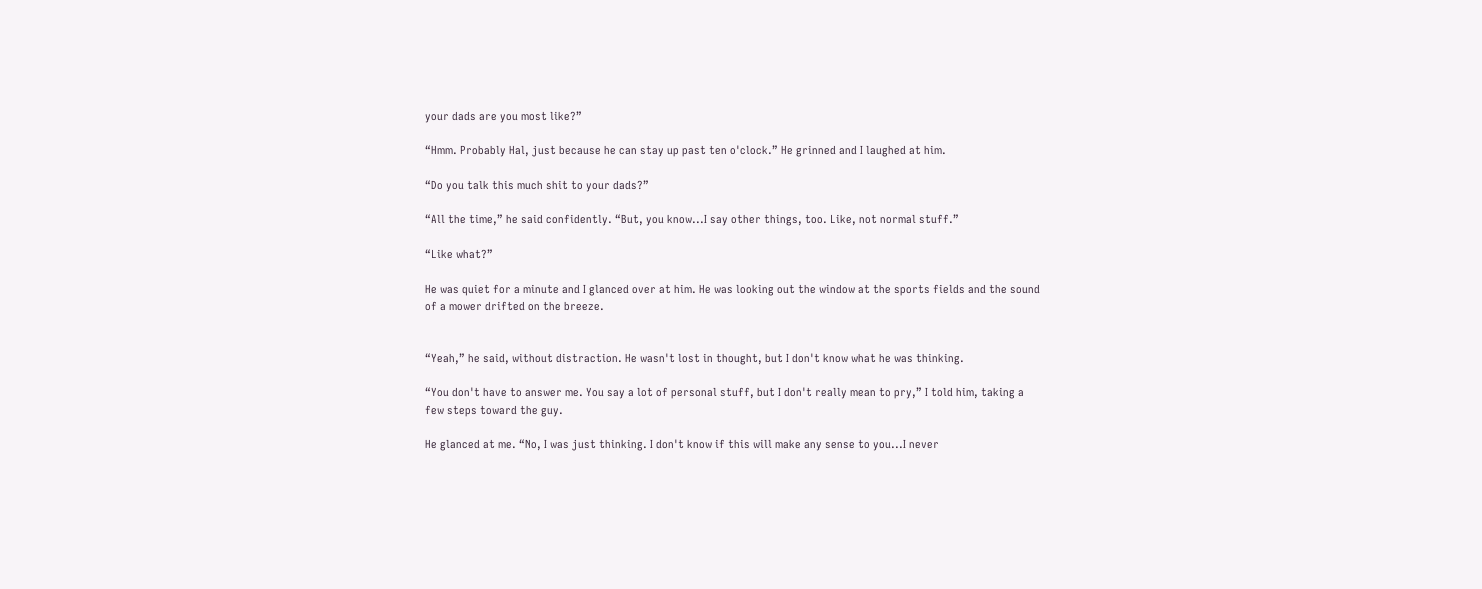your dads are you most like?”

“Hmm. Probably Hal, just because he can stay up past ten o'clock.” He grinned and I laughed at him.

“Do you talk this much shit to your dads?”

“All the time,” he said confidently. “But, you know...I say other things, too. Like, not normal stuff.”

“Like what?”

He was quiet for a minute and I glanced over at him. He was looking out the window at the sports fields and the sound of a mower drifted on the breeze.


“Yeah,” he said, without distraction. He wasn't lost in thought, but I don't know what he was thinking.

“You don't have to answer me. You say a lot of personal stuff, but I don't really mean to pry,” I told him, taking a few steps toward the guy.

He glanced at me. “No, I was just thinking. I don't know if this will make any sense to you...I never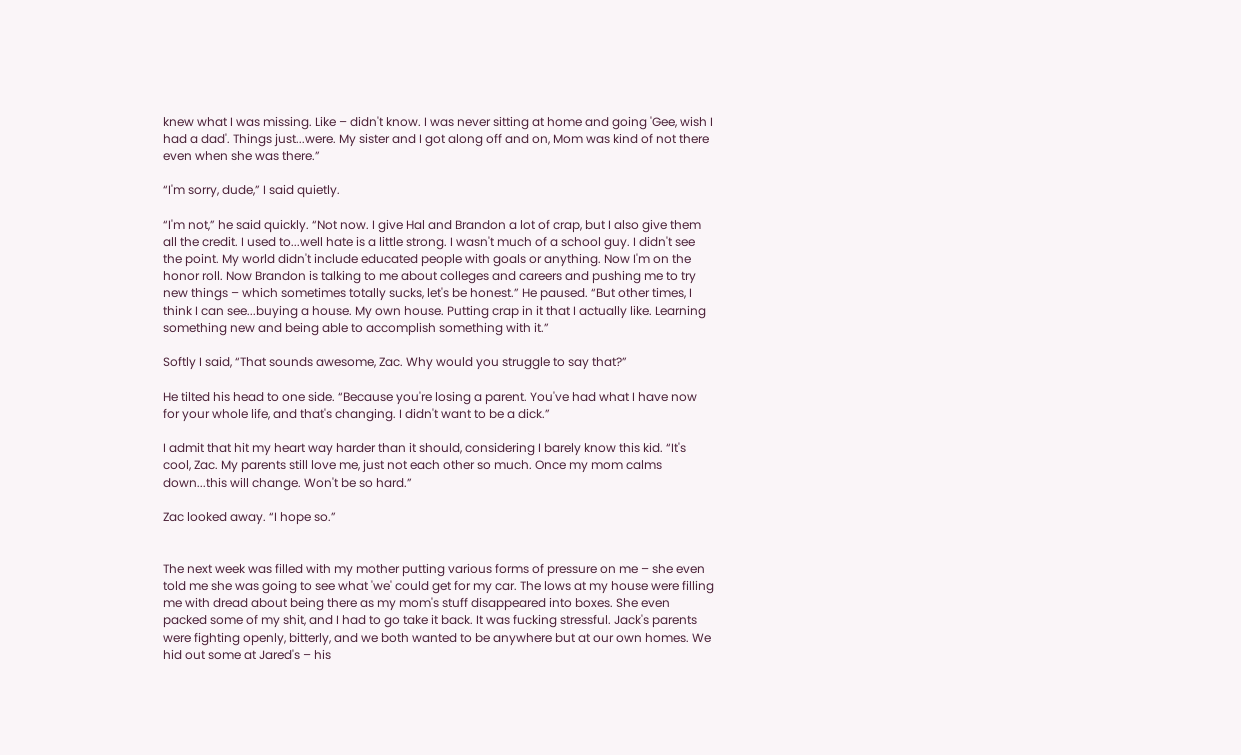knew what I was missing. Like – didn't know. I was never sitting at home and going 'Gee, wish I had a dad'. Things just...were. My sister and I got along off and on, Mom was kind of not there even when she was there.”

“I'm sorry, dude,” I said quietly.

“I'm not,” he said quickly. “Not now. I give Hal and Brandon a lot of crap, but I also give them all the credit. I used to...well hate is a little strong. I wasn't much of a school guy. I didn't see the point. My world didn't include educated people with goals or anything. Now I'm on the honor roll. Now Brandon is talking to me about colleges and careers and pushing me to try new things – which sometimes totally sucks, let's be honest.” He paused. “But other times, I think I can see...buying a house. My own house. Putting crap in it that I actually like. Learning something new and being able to accomplish something with it.”

Softly I said, “That sounds awesome, Zac. Why would you struggle to say that?”

He tilted his head to one side. “Because you're losing a parent. You've had what I have now for your whole life, and that's changing. I didn't want to be a dick.”

I admit that hit my heart way harder than it should, considering I barely know this kid. “It's cool, Zac. My parents still love me, just not each other so much. Once my mom calms down...this will change. Won't be so hard.”

Zac looked away. “I hope so.”


The next week was filled with my mother putting various forms of pressure on me – she even told me she was going to see what 'we' could get for my car. The lows at my house were filling me with dread about being there as my mom's stuff disappeared into boxes. She even packed some of my shit, and I had to go take it back. It was fucking stressful. Jack's parents were fighting openly, bitterly, and we both wanted to be anywhere but at our own homes. We hid out some at Jared's – his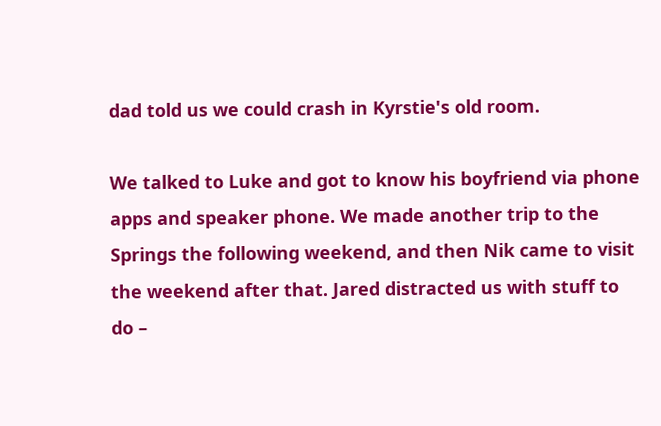dad told us we could crash in Kyrstie's old room.

We talked to Luke and got to know his boyfriend via phone apps and speaker phone. We made another trip to the Springs the following weekend, and then Nik came to visit the weekend after that. Jared distracted us with stuff to do –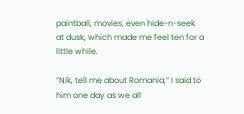paintball, movies, even hide-n-seek at dusk, which made me feel ten for a little while.

“Nik, tell me about Romania,” I said to him one day as we all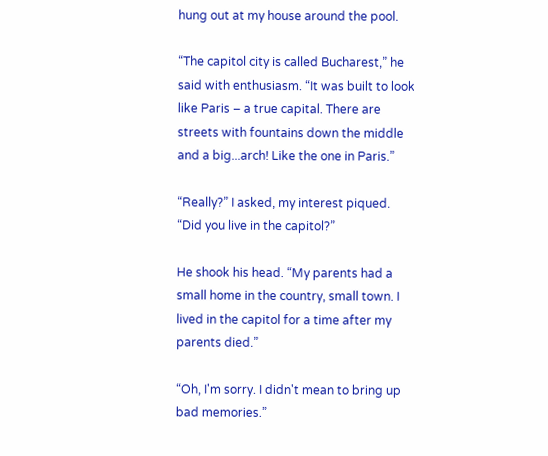hung out at my house around the pool.

“The capitol city is called Bucharest,” he said with enthusiasm. “It was built to look like Paris – a true capital. There are streets with fountains down the middle and a big...arch! Like the one in Paris.”

“Really?” I asked, my interest piqued. “Did you live in the capitol?”

He shook his head. “My parents had a small home in the country, small town. I lived in the capitol for a time after my parents died.”

“Oh, I'm sorry. I didn't mean to bring up bad memories.”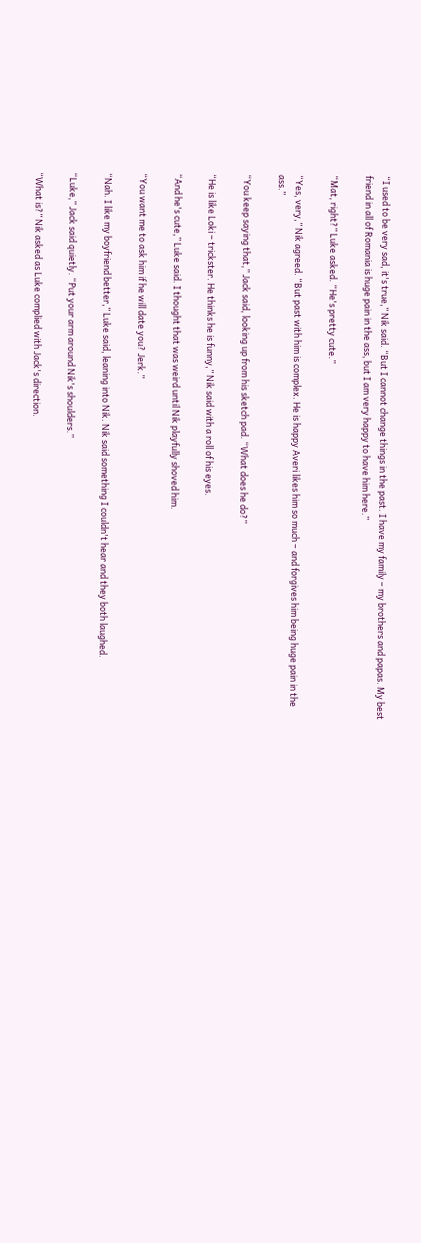“I used to be very sad, it's true,” Nik said. “But I cannot change things in the past. I have my family – my brothers and papas. My best friend in all of Romania is huge pain in the ass, but I am very happy to have him here.”

“Mat, right?” Luke asked. “He's pretty cute.”

“Yes, very,” Nik agreed. “But past with him is complex. He is happy Averi likes him so much – and forgives him being huge pain in the ass.”

“You keep saying that,” Jack said, looking up from his sketch pad. “What does he do?”

“He is like Loki – trickster. He thinks he is funny,” Nik said with a roll of his eyes.

“And he's cute,” Luke said. I thought that was weird until Nik playfully shoved him.

“You want me to ask him if he will date you? Jerk.”

“Nah. I like my boyfriend better,” Luke said, leaning into Nik. Nik said something I couldn't hear and they both laughed.

“Luke,” Jack said quietly. “Put your arm around Nik's shoulders.”

“What is?” Nik asked as Luke complied with Jack's direction.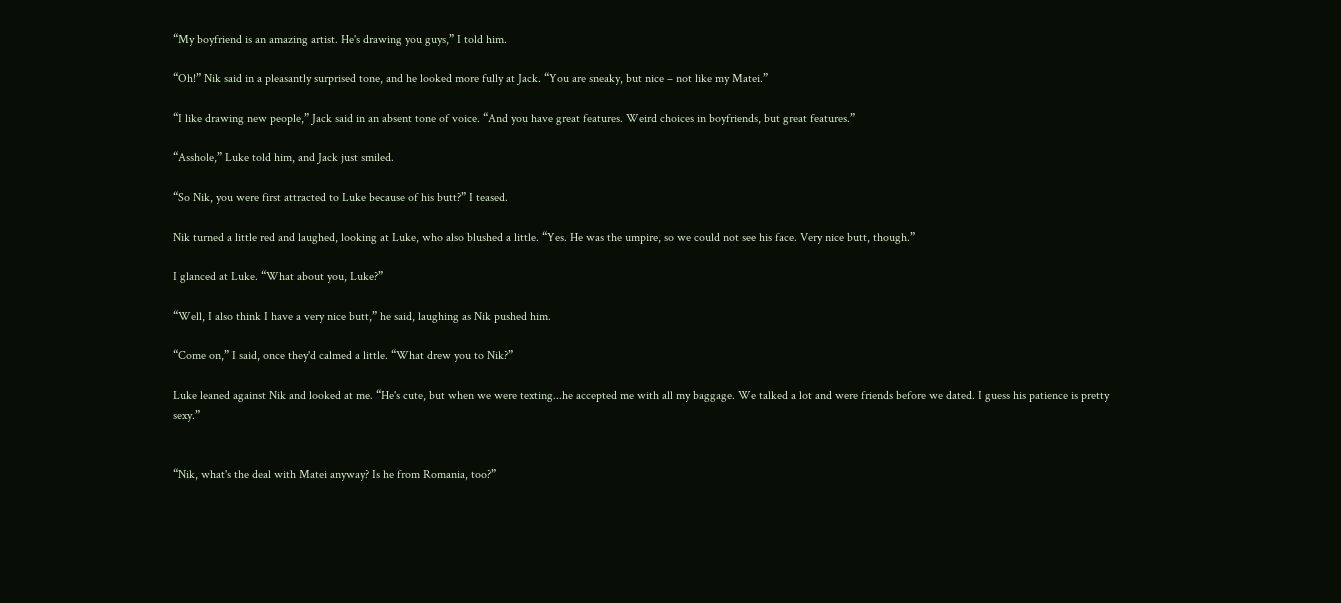“My boyfriend is an amazing artist. He's drawing you guys,” I told him.

“Oh!” Nik said in a pleasantly surprised tone, and he looked more fully at Jack. “You are sneaky, but nice – not like my Matei.”

“I like drawing new people,” Jack said in an absent tone of voice. “And you have great features. Weird choices in boyfriends, but great features.”

“Asshole,” Luke told him, and Jack just smiled.

“So Nik, you were first attracted to Luke because of his butt?” I teased.

Nik turned a little red and laughed, looking at Luke, who also blushed a little. “Yes. He was the umpire, so we could not see his face. Very nice butt, though.”

I glanced at Luke. “What about you, Luke?”

“Well, I also think I have a very nice butt,” he said, laughing as Nik pushed him.

“Come on,” I said, once they'd calmed a little. “What drew you to Nik?”

Luke leaned against Nik and looked at me. “He's cute, but when we were texting...he accepted me with all my baggage. We talked a lot and were friends before we dated. I guess his patience is pretty sexy.”


“Nik, what's the deal with Matei anyway? Is he from Romania, too?”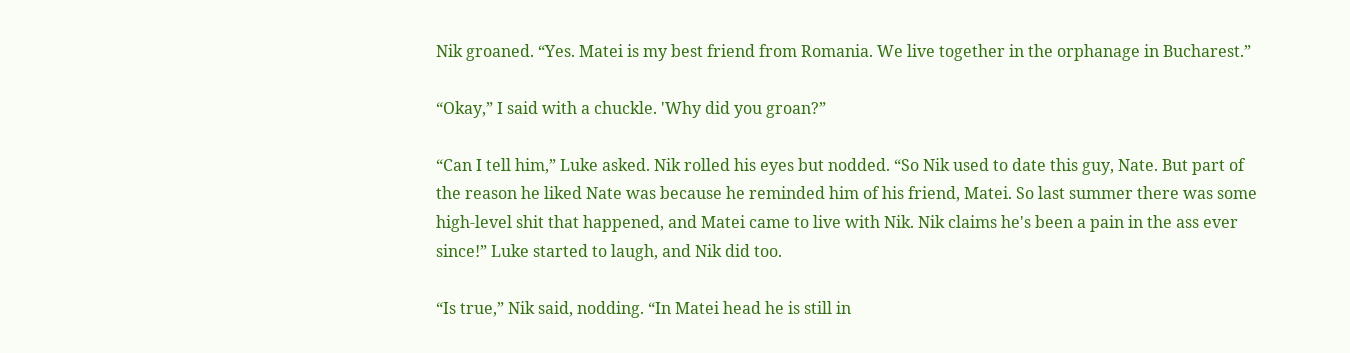Nik groaned. “Yes. Matei is my best friend from Romania. We live together in the orphanage in Bucharest.”

“Okay,” I said with a chuckle. 'Why did you groan?”

“Can I tell him,” Luke asked. Nik rolled his eyes but nodded. “So Nik used to date this guy, Nate. But part of the reason he liked Nate was because he reminded him of his friend, Matei. So last summer there was some high-level shit that happened, and Matei came to live with Nik. Nik claims he's been a pain in the ass ever since!” Luke started to laugh, and Nik did too.

“Is true,” Nik said, nodding. “In Matei head he is still in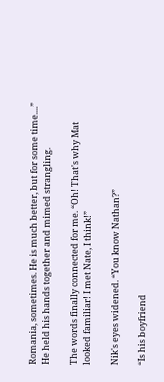Romania, sometimes. He is much better, but for some time....” He held his hands together and mimed strangling.

The words finally connected for me. “Oh! That's why Mat looked familiar! I met Nate, I think!”

Nik's eyes widened. “You know Nathan?”

“Is his boyfriend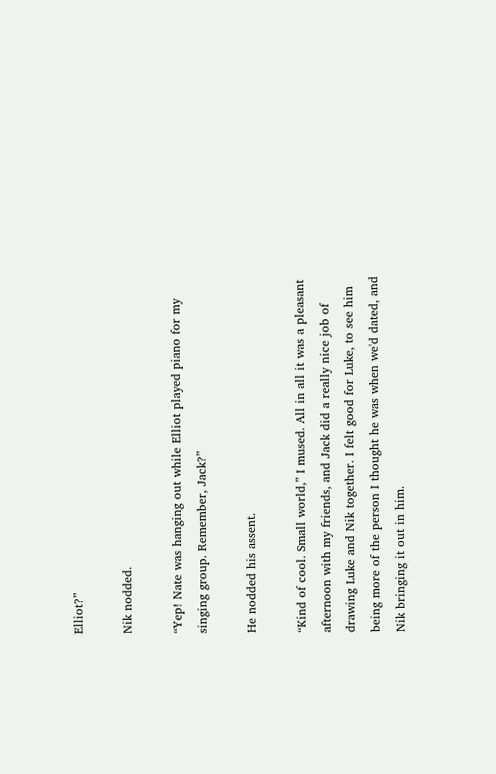Elliot?”

Nik nodded.

“Yep! Nate was hanging out while Elliot played piano for my singing group. Remember, Jack?”

He nodded his assent.

“Kind of cool. Small world,” I mused. All in all it was a pleasant afternoon with my friends, and Jack did a really nice job of drawing Luke and Nik together. I felt good for Luke, to see him being more of the person I thought he was when we'd dated, and Nik bringing it out in him.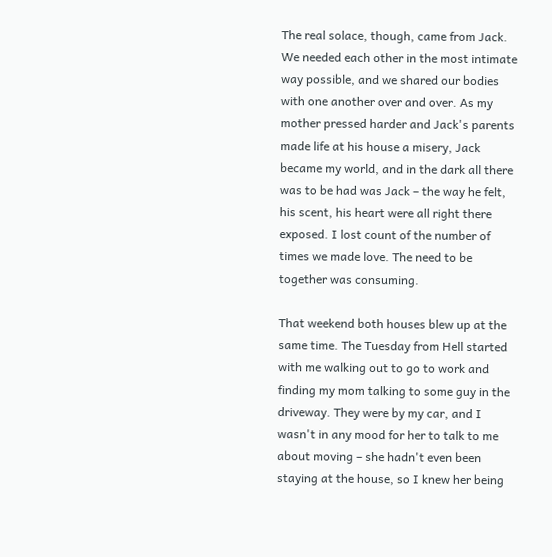The real solace, though, came from Jack. We needed each other in the most intimate way possible, and we shared our bodies with one another over and over. As my mother pressed harder and Jack's parents made life at his house a misery, Jack became my world, and in the dark all there was to be had was Jack – the way he felt, his scent, his heart were all right there exposed. I lost count of the number of times we made love. The need to be together was consuming.

That weekend both houses blew up at the same time. The Tuesday from Hell started with me walking out to go to work and finding my mom talking to some guy in the driveway. They were by my car, and I wasn't in any mood for her to talk to me about moving – she hadn't even been staying at the house, so I knew her being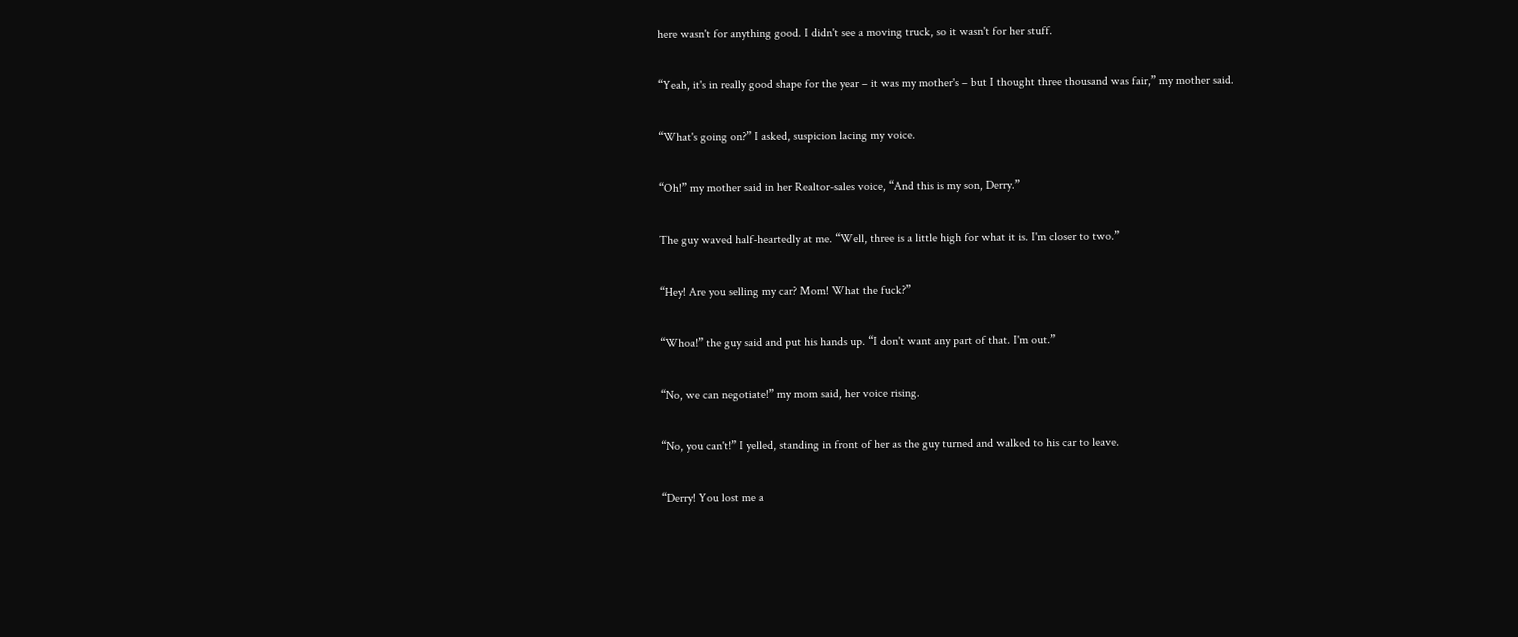here wasn't for anything good. I didn't see a moving truck, so it wasn't for her stuff.

“Yeah, it's in really good shape for the year – it was my mother's – but I thought three thousand was fair,” my mother said.

“What's going on?” I asked, suspicion lacing my voice.

“Oh!” my mother said in her Realtor-sales voice, “And this is my son, Derry.”

The guy waved half-heartedly at me. “Well, three is a little high for what it is. I'm closer to two.”

“Hey! Are you selling my car? Mom! What the fuck?”

“Whoa!” the guy said and put his hands up. “I don't want any part of that. I'm out.”

“No, we can negotiate!” my mom said, her voice rising.

“No, you can't!” I yelled, standing in front of her as the guy turned and walked to his car to leave.

“Derry! You lost me a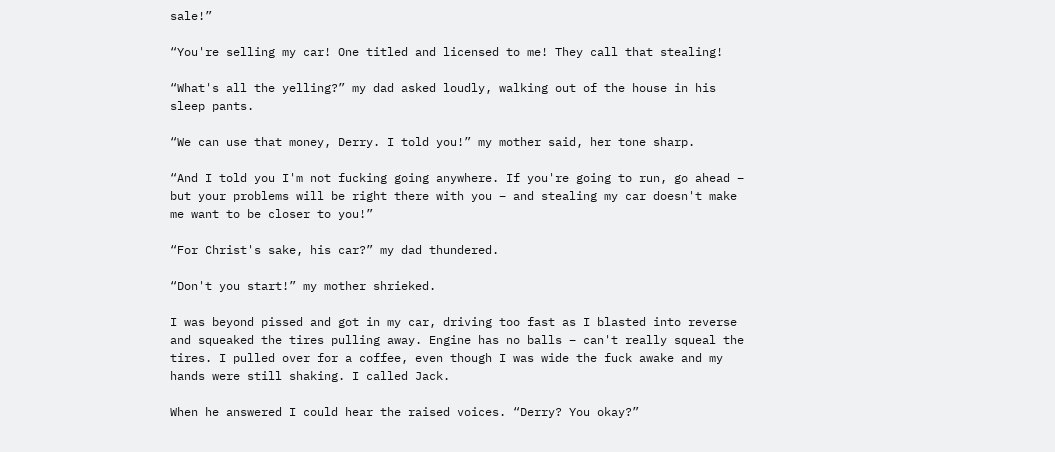sale!”

“You're selling my car! One titled and licensed to me! They call that stealing!

“What's all the yelling?” my dad asked loudly, walking out of the house in his sleep pants.

“We can use that money, Derry. I told you!” my mother said, her tone sharp.

“And I told you I'm not fucking going anywhere. If you're going to run, go ahead – but your problems will be right there with you – and stealing my car doesn't make me want to be closer to you!”

“For Christ's sake, his car?” my dad thundered.

“Don't you start!” my mother shrieked.

I was beyond pissed and got in my car, driving too fast as I blasted into reverse and squeaked the tires pulling away. Engine has no balls – can't really squeal the tires. I pulled over for a coffee, even though I was wide the fuck awake and my hands were still shaking. I called Jack.

When he answered I could hear the raised voices. “Derry? You okay?”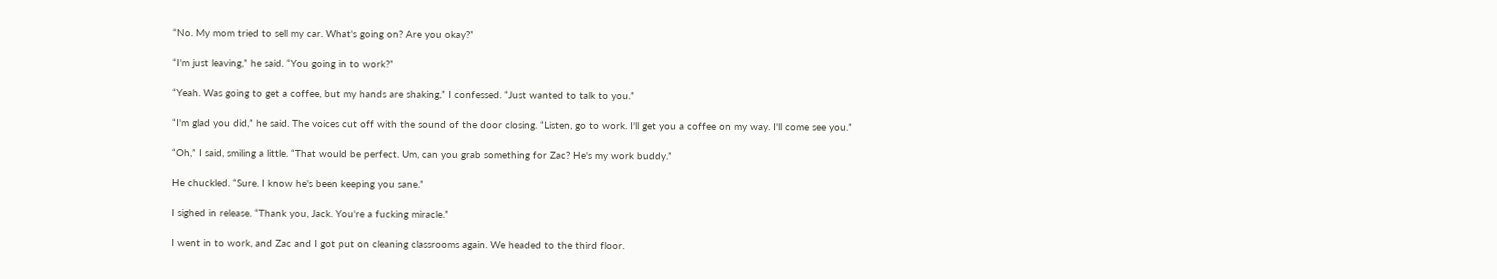“No. My mom tried to sell my car. What's going on? Are you okay?”

“I'm just leaving,” he said. “You going in to work?”

“Yeah. Was going to get a coffee, but my hands are shaking,” I confessed. “Just wanted to talk to you.”

“I'm glad you did,” he said. The voices cut off with the sound of the door closing. “Listen, go to work. I'll get you a coffee on my way. I'll come see you.”

“Oh,” I said, smiling a little. “That would be perfect. Um, can you grab something for Zac? He's my work buddy.”

He chuckled. “Sure. I know he's been keeping you sane.”

I sighed in release. “Thank you, Jack. You're a fucking miracle.”

I went in to work, and Zac and I got put on cleaning classrooms again. We headed to the third floor.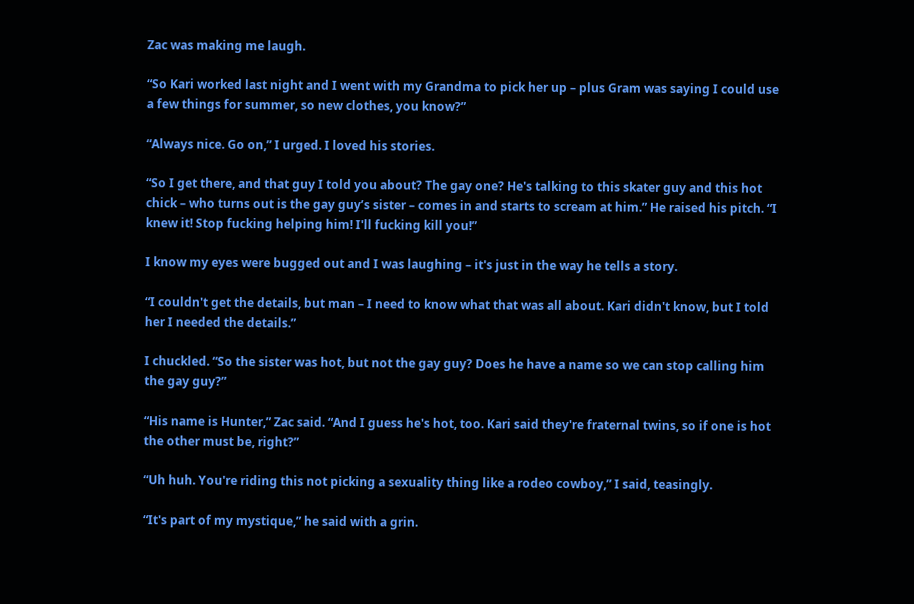Zac was making me laugh.

“So Kari worked last night and I went with my Grandma to pick her up – plus Gram was saying I could use a few things for summer, so new clothes, you know?”

“Always nice. Go on,” I urged. I loved his stories.

“So I get there, and that guy I told you about? The gay one? He's talking to this skater guy and this hot chick – who turns out is the gay guy’s sister – comes in and starts to scream at him.” He raised his pitch. “I knew it! Stop fucking helping him! I'll fucking kill you!”

I know my eyes were bugged out and I was laughing – it's just in the way he tells a story.

“I couldn't get the details, but man – I need to know what that was all about. Kari didn't know, but I told her I needed the details.”

I chuckled. “So the sister was hot, but not the gay guy? Does he have a name so we can stop calling him the gay guy?”

“His name is Hunter,” Zac said. “And I guess he's hot, too. Kari said they're fraternal twins, so if one is hot the other must be, right?”

“Uh huh. You're riding this not picking a sexuality thing like a rodeo cowboy,” I said, teasingly.

“It's part of my mystique,” he said with a grin.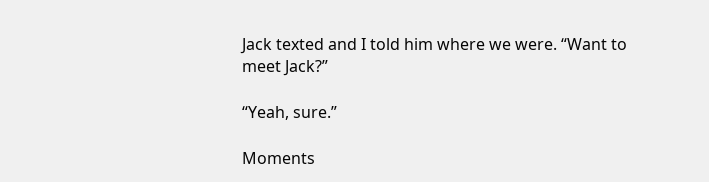Jack texted and I told him where we were. “Want to meet Jack?”

“Yeah, sure.”

Moments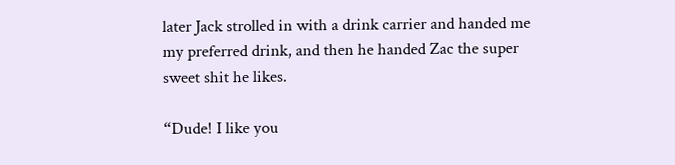later Jack strolled in with a drink carrier and handed me my preferred drink, and then he handed Zac the super sweet shit he likes.

“Dude! I like you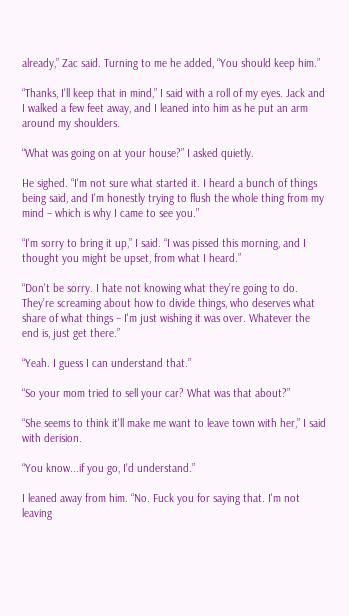already,” Zac said. Turning to me he added, “You should keep him.”

“Thanks, I'll keep that in mind,” I said with a roll of my eyes. Jack and I walked a few feet away, and I leaned into him as he put an arm around my shoulders.

“What was going on at your house?” I asked quietly.

He sighed. “I'm not sure what started it. I heard a bunch of things being said, and I'm honestly trying to flush the whole thing from my mind – which is why I came to see you.”

“I'm sorry to bring it up,” I said. “I was pissed this morning, and I thought you might be upset, from what I heard.”

“Don't be sorry. I hate not knowing what they’re going to do. They’re screaming about how to divide things, who deserves what share of what things – I'm just wishing it was over. Whatever the end is, just get there.”

“Yeah. I guess I can understand that.”

“So your mom tried to sell your car? What was that about?”

“She seems to think it'll make me want to leave town with her,” I said with derision.

“You know...if you go, I'd understand.”

I leaned away from him. “No. Fuck you for saying that. I'm not leaving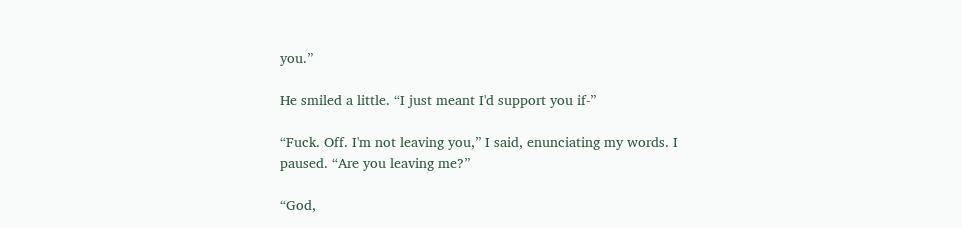you.”

He smiled a little. “I just meant I'd support you if-”

“Fuck. Off. I'm not leaving you,” I said, enunciating my words. I paused. “Are you leaving me?”

“God,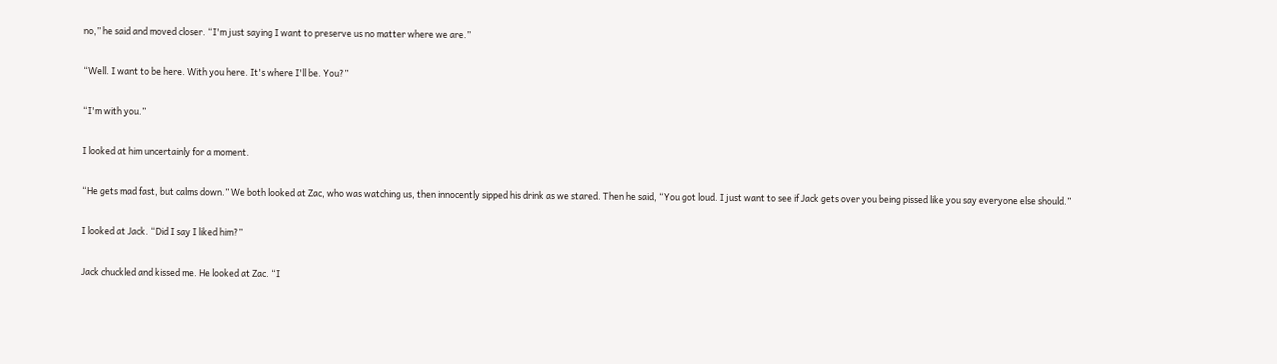no,” he said and moved closer. “I'm just saying I want to preserve us no matter where we are.”

“Well. I want to be here. With you here. It's where I'll be. You?”

“I'm with you.”

I looked at him uncertainly for a moment.

“He gets mad fast, but calms down.” We both looked at Zac, who was watching us, then innocently sipped his drink as we stared. Then he said, “You got loud. I just want to see if Jack gets over you being pissed like you say everyone else should.”

I looked at Jack. “Did I say I liked him?”

Jack chuckled and kissed me. He looked at Zac. “I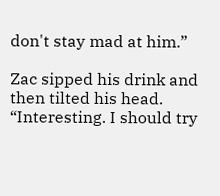don't stay mad at him.”

Zac sipped his drink and then tilted his head. “Interesting. I should try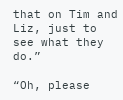that on Tim and Liz, just to see what they do.”

“Oh, please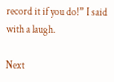record it if you do!” I said with a laugh.

Next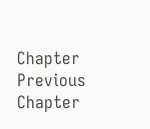Chapter Previous Chapter